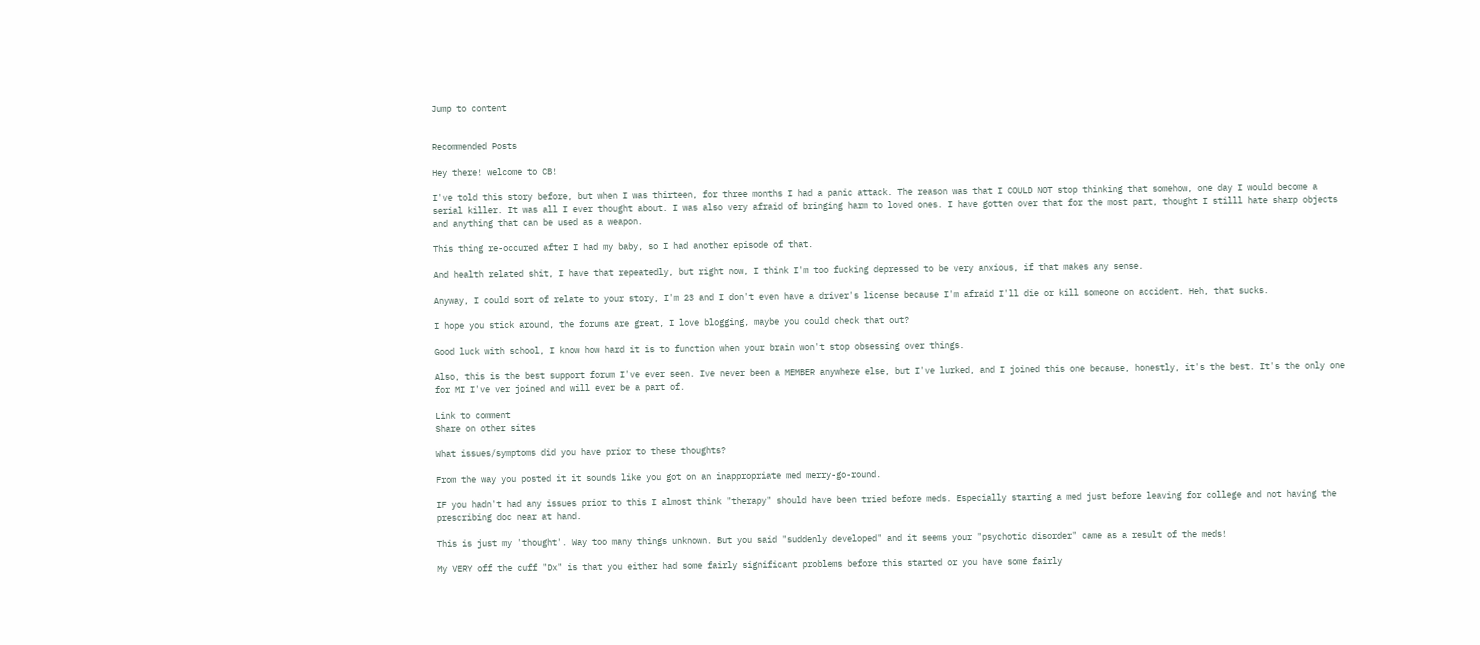Jump to content


Recommended Posts

Hey there! welcome to CB!

I've told this story before, but when I was thirteen, for three months I had a panic attack. The reason was that I COULD NOT stop thinking that somehow, one day I would become a serial killer. It was all I ever thought about. I was also very afraid of bringing harm to loved ones. I have gotten over that for the most part, thought I stilll hate sharp objects and anything that can be used as a weapon.

This thing re-occured after I had my baby, so I had another episode of that.

And health related shit, I have that repeatedly, but right now, I think I'm too fucking depressed to be very anxious, if that makes any sense.

Anyway, I could sort of relate to your story, I'm 23 and I don't even have a driver's license because I'm afraid I'll die or kill someone on accident. Heh, that sucks.

I hope you stick around, the forums are great, I love blogging, maybe you could check that out?

Good luck with school, I know how hard it is to function when your brain won't stop obsessing over things.

Also, this is the best support forum I've ever seen. Ive never been a MEMBER anywhere else, but I've lurked, and I joined this one because, honestly, it's the best. It's the only one for MI I've ver joined and will ever be a part of.

Link to comment
Share on other sites

What issues/symptoms did you have prior to these thoughts?

From the way you posted it it sounds like you got on an inappropriate med merry-go-round.

IF you hadn't had any issues prior to this I almost think "therapy" should have been tried before meds. Especially starting a med just before leaving for college and not having the prescribing doc near at hand.

This is just my 'thought'. Way too many things unknown. But you said "suddenly developed" and it seems your "psychotic disorder" came as a result of the meds!

My VERY off the cuff "Dx" is that you either had some fairly significant problems before this started or you have some fairly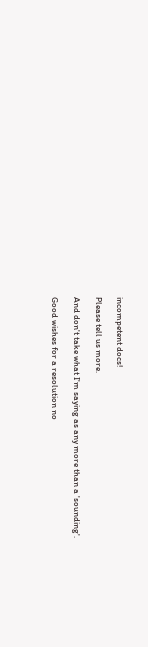incompetent docs!

Please tell us more.

And don't take what I'm saying as any more than a 'sounding'.

Good wishes for a resolution no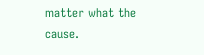matter what the cause.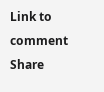Link to comment
Share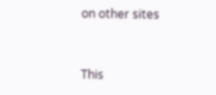on other sites


This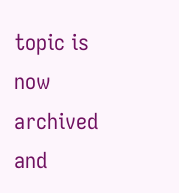topic is now archived and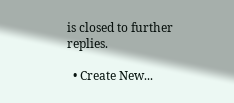is closed to further replies.

  • Create New...